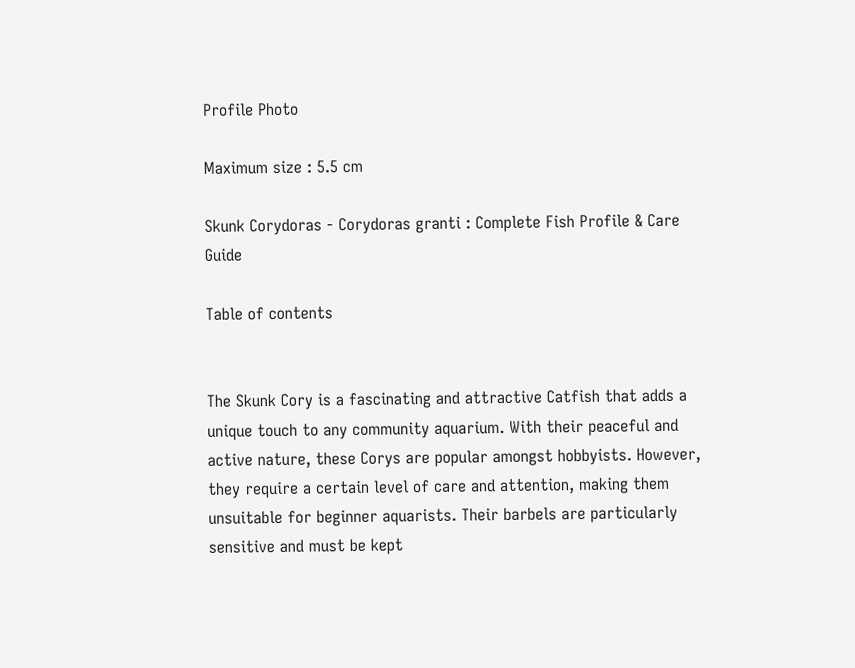Profile Photo

Maximum size : 5.5 cm

Skunk Corydoras - Corydoras granti : Complete Fish Profile & Care Guide

Table of contents


The Skunk Cory is a fascinating and attractive Catfish that adds a unique touch to any community aquarium. With their peaceful and active nature, these Corys are popular amongst hobbyists. However, they require a certain level of care and attention, making them unsuitable for beginner aquarists. Their barbels are particularly sensitive and must be kept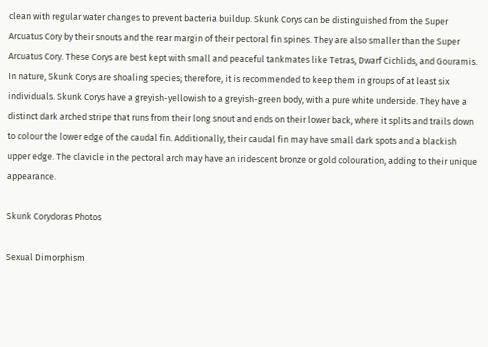clean with regular water changes to prevent bacteria buildup. Skunk Corys can be distinguished from the Super Arcuatus Cory by their snouts and the rear margin of their pectoral fin spines. They are also smaller than the Super Arcuatus Cory. These Corys are best kept with small and peaceful tankmates like Tetras, Dwarf Cichlids, and Gouramis. In nature, Skunk Corys are shoaling species; therefore, it is recommended to keep them in groups of at least six individuals. Skunk Corys have a greyish-yellowish to a greyish-green body, with a pure white underside. They have a distinct dark arched stripe that runs from their long snout and ends on their lower back, where it splits and trails down to colour the lower edge of the caudal fin. Additionally, their caudal fin may have small dark spots and a blackish upper edge. The clavicle in the pectoral arch may have an iridescent bronze or gold colouration, adding to their unique appearance.

Skunk Corydoras Photos

Sexual Dimorphism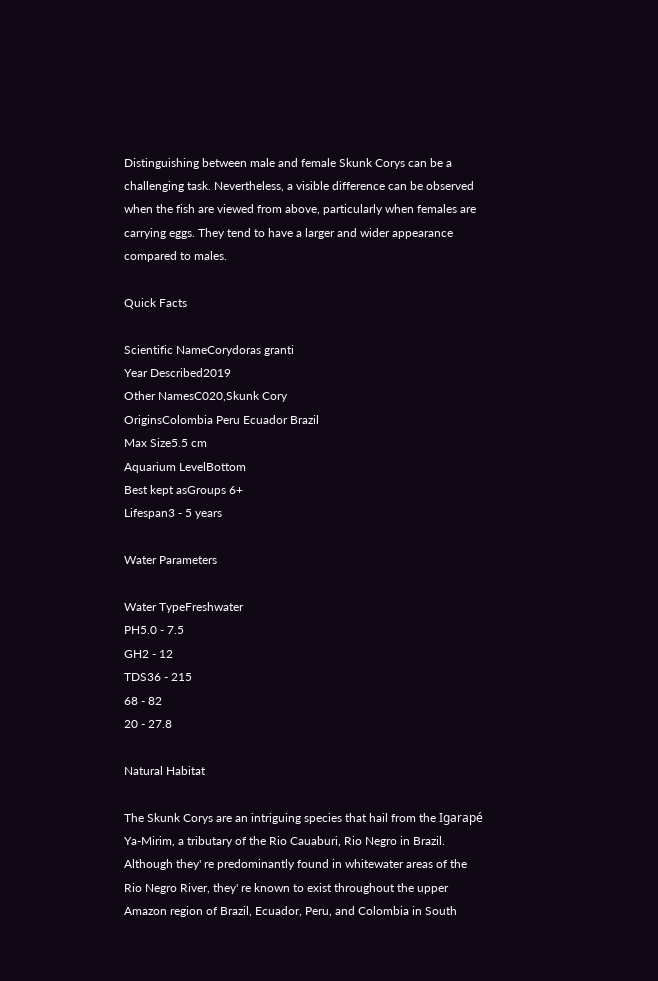Distinguishing between male and female Skunk Corys can be a challenging task. Nevertheless, a visible difference can be observed when the fish are viewed from above, particularly when females are carrying eggs. They tend to have a larger and wider appearance compared to males.

Quick Facts

Scientific NameCorydoras granti
Year Described2019
Other NamesC020,Skunk Cory
OriginsColombia Peru Ecuador Brazil
Max Size5.5 cm
Aquarium LevelBottom
Best kept asGroups 6+
Lifespan3 - 5 years

Water Parameters

Water TypeFreshwater
PH5.0 - 7.5
GH2 - 12
TDS36 - 215
68 - 82
20 - 27.8

Natural Habitat

The Skunk Corys are an intriguing species that hail from the Igarapé Ya-Mirim, a tributary of the Rio Cauaburi, Rio Negro in Brazil. Although they' re predominantly found in whitewater areas of the Rio Negro River, they' re known to exist throughout the upper Amazon region of Brazil, Ecuador, Peru, and Colombia in South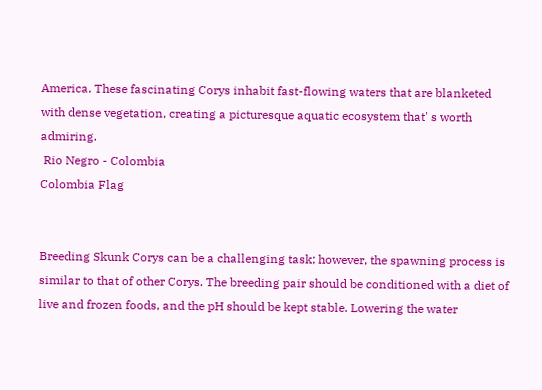America. These fascinating Corys inhabit fast-flowing waters that are blanketed with dense vegetation, creating a picturesque aquatic ecosystem that' s worth admiring.
 Rio Negro - Colombia
Colombia Flag


Breeding Skunk Corys can be a challenging task; however, the spawning process is similar to that of other Corys. The breeding pair should be conditioned with a diet of live and frozen foods, and the pH should be kept stable. Lowering the water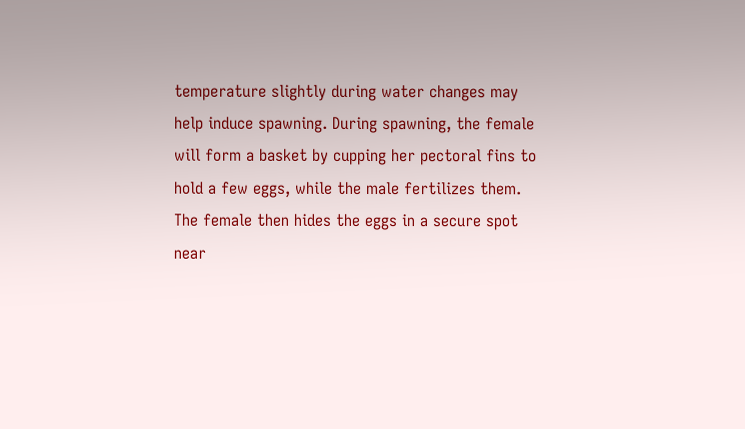temperature slightly during water changes may help induce spawning. During spawning, the female will form a basket by cupping her pectoral fins to hold a few eggs, while the male fertilizes them. The female then hides the eggs in a secure spot near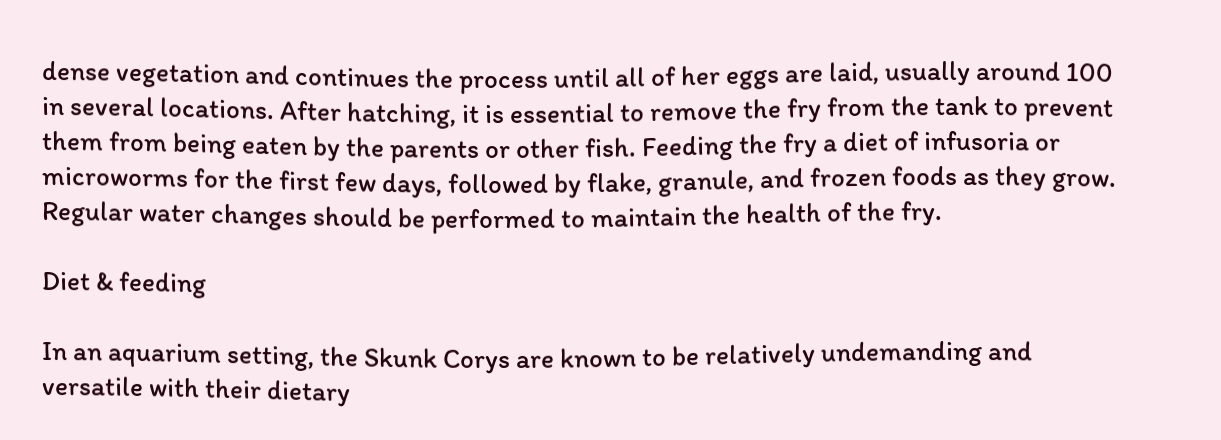dense vegetation and continues the process until all of her eggs are laid, usually around 100 in several locations. After hatching, it is essential to remove the fry from the tank to prevent them from being eaten by the parents or other fish. Feeding the fry a diet of infusoria or microworms for the first few days, followed by flake, granule, and frozen foods as they grow. Regular water changes should be performed to maintain the health of the fry.

Diet & feeding

In an aquarium setting, the Skunk Corys are known to be relatively undemanding and versatile with their dietary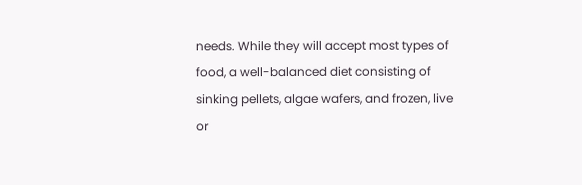needs. While they will accept most types of food, a well-balanced diet consisting of sinking pellets, algae wafers, and frozen, live or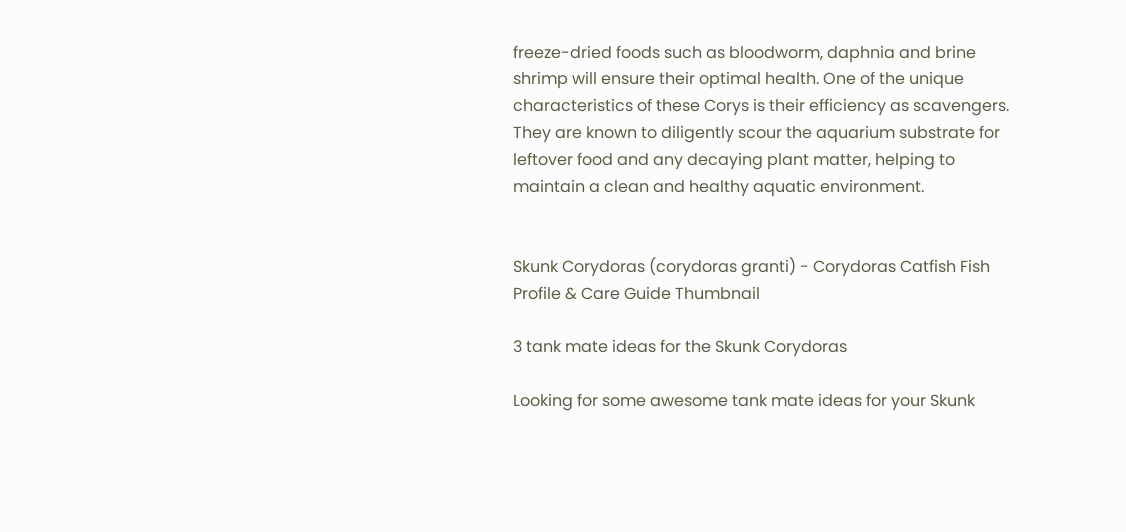freeze-dried foods such as bloodworm, daphnia and brine shrimp will ensure their optimal health. One of the unique characteristics of these Corys is their efficiency as scavengers. They are known to diligently scour the aquarium substrate for leftover food and any decaying plant matter, helping to maintain a clean and healthy aquatic environment.


Skunk Corydoras (corydoras granti) - Corydoras Catfish Fish Profile & Care Guide Thumbnail

3 tank mate ideas for the Skunk Corydoras

Looking for some awesome tank mate ideas for your Skunk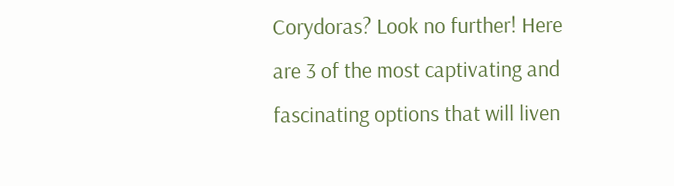Corydoras? Look no further! Here are 3 of the most captivating and fascinating options that will liven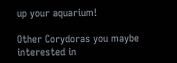up your aquarium!

Other Corydoras you maybe interested in